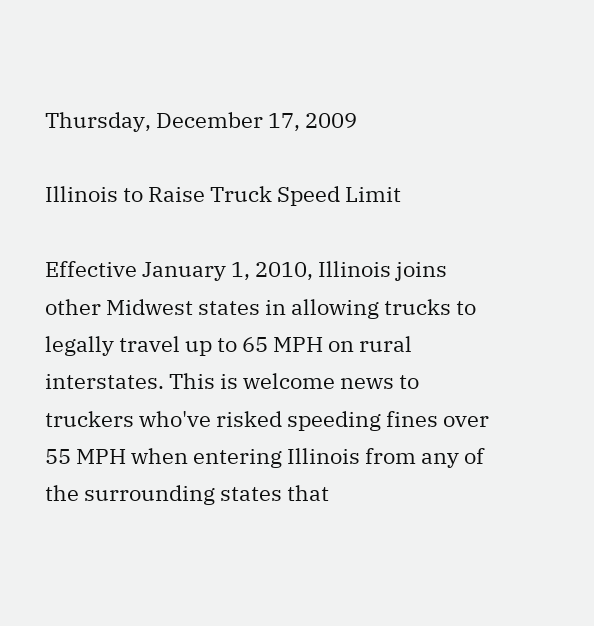Thursday, December 17, 2009

Illinois to Raise Truck Speed Limit

Effective January 1, 2010, Illinois joins other Midwest states in allowing trucks to legally travel up to 65 MPH on rural interstates. This is welcome news to truckers who've risked speeding fines over 55 MPH when entering Illinois from any of the surrounding states that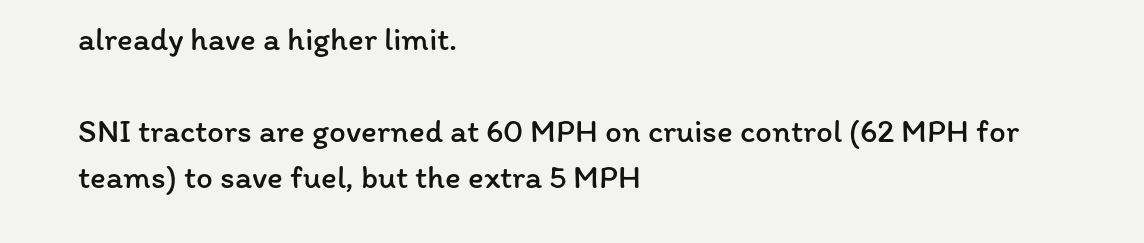already have a higher limit.

SNI tractors are governed at 60 MPH on cruise control (62 MPH for teams) to save fuel, but the extra 5 MPH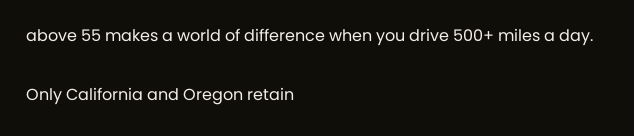above 55 makes a world of difference when you drive 500+ miles a day.

Only California and Oregon retain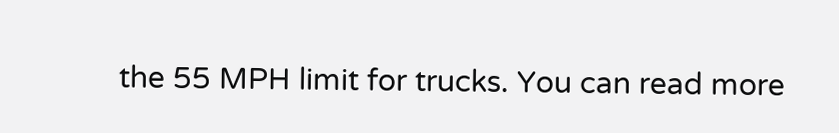the 55 MPH limit for trucks. You can read more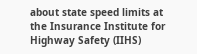about state speed limits at the Insurance Institute for Highway Safety (IIHS)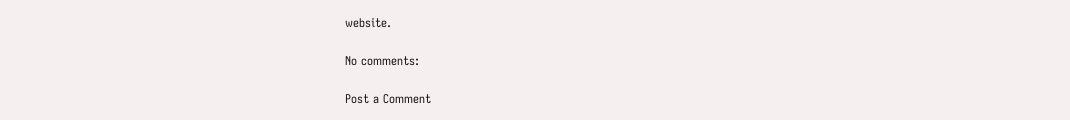website.

No comments:

Post a Comment